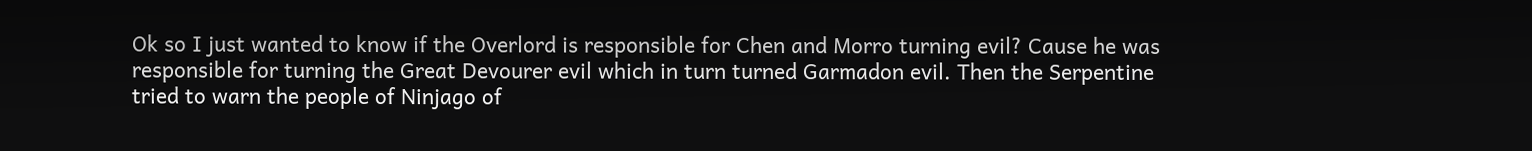Ok so I just wanted to know if the Overlord is responsible for Chen and Morro turning evil? Cause he was responsible for turning the Great Devourer evil which in turn turned Garmadon evil. Then the Serpentine tried to warn the people of Ninjago of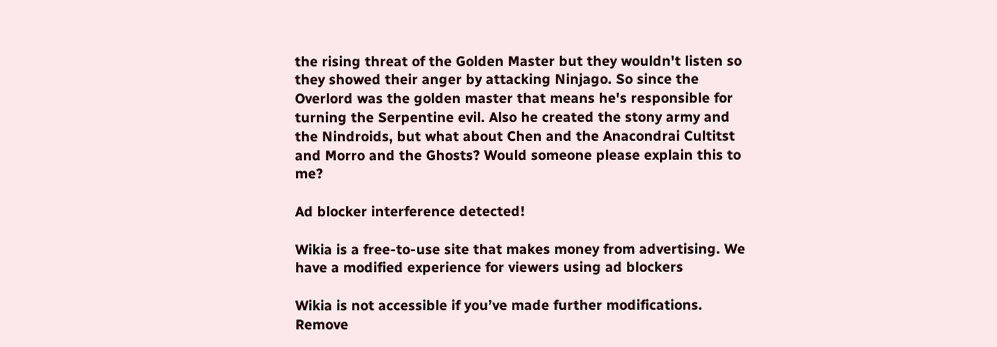the rising threat of the Golden Master but they wouldn't listen so they showed their anger by attacking Ninjago. So since the Overlord was the golden master that means he's responsible for turning the Serpentine evil. Also he created the stony army and the Nindroids, but what about Chen and the Anacondrai Cultitst and Morro and the Ghosts? Would someone please explain this to me?

Ad blocker interference detected!

Wikia is a free-to-use site that makes money from advertising. We have a modified experience for viewers using ad blockers

Wikia is not accessible if you’ve made further modifications. Remove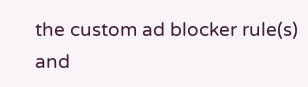the custom ad blocker rule(s) and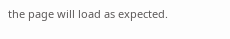the page will load as expected.